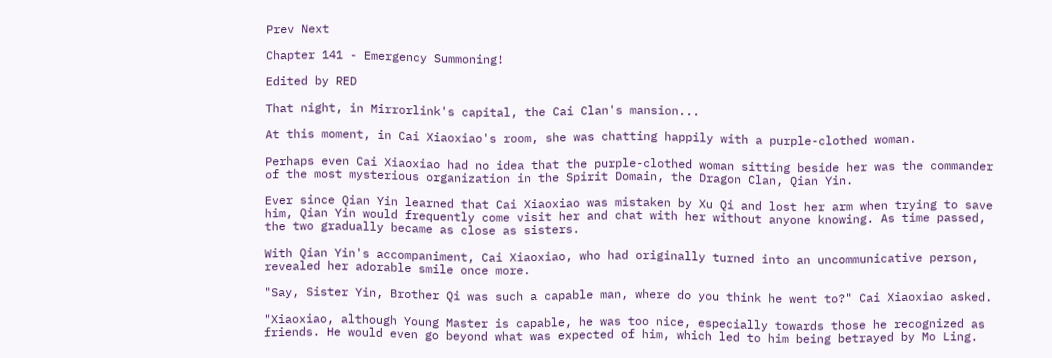Prev Next

Chapter 141 - Emergency Summoning!

Edited by RED

That night, in Mirrorlink's capital, the Cai Clan's mansion...

At this moment, in Cai Xiaoxiao's room, she was chatting happily with a purple-clothed woman.

Perhaps even Cai Xiaoxiao had no idea that the purple-clothed woman sitting beside her was the commander of the most mysterious organization in the Spirit Domain, the Dragon Clan, Qian Yin.

Ever since Qian Yin learned that Cai Xiaoxiao was mistaken by Xu Qi and lost her arm when trying to save him, Qian Yin would frequently come visit her and chat with her without anyone knowing. As time passed, the two gradually became as close as sisters.

With Qian Yin's accompaniment, Cai Xiaoxiao, who had originally turned into an uncommunicative person, revealed her adorable smile once more.

"Say, Sister Yin, Brother Qi was such a capable man, where do you think he went to?" Cai Xiaoxiao asked.

"Xiaoxiao, although Young Master is capable, he was too nice, especially towards those he recognized as friends. He would even go beyond what was expected of him, which led to him being betrayed by Mo Ling.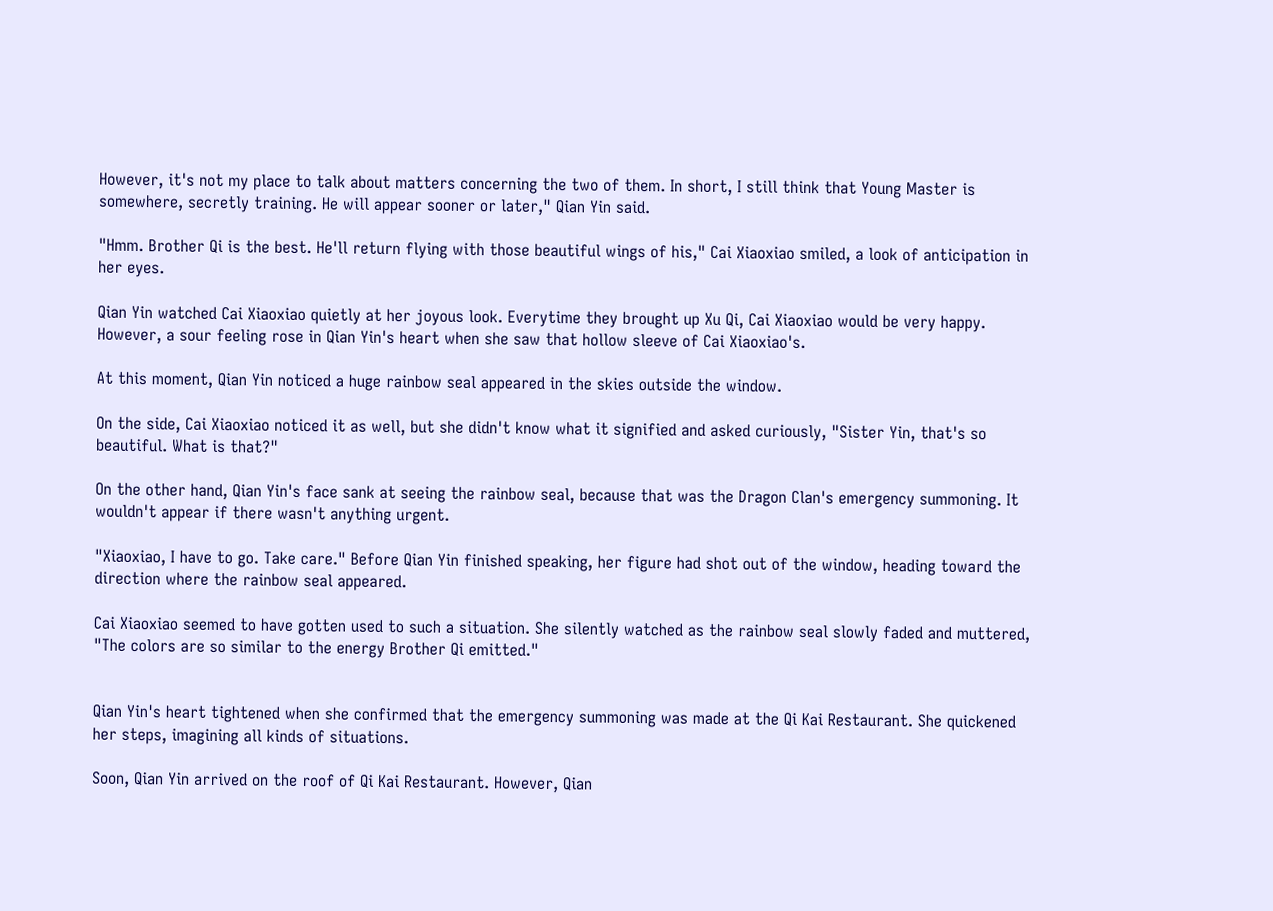However, it's not my place to talk about matters concerning the two of them. In short, I still think that Young Master is somewhere, secretly training. He will appear sooner or later," Qian Yin said.

"Hmm. Brother Qi is the best. He'll return flying with those beautiful wings of his," Cai Xiaoxiao smiled, a look of anticipation in her eyes.

Qian Yin watched Cai Xiaoxiao quietly at her joyous look. Everytime they brought up Xu Qi, Cai Xiaoxiao would be very happy. However, a sour feeling rose in Qian Yin's heart when she saw that hollow sleeve of Cai Xiaoxiao's.

At this moment, Qian Yin noticed a huge rainbow seal appeared in the skies outside the window.

On the side, Cai Xiaoxiao noticed it as well, but she didn't know what it signified and asked curiously, "Sister Yin, that's so beautiful. What is that?"

On the other hand, Qian Yin's face sank at seeing the rainbow seal, because that was the Dragon Clan's emergency summoning. It wouldn't appear if there wasn't anything urgent.

"Xiaoxiao, I have to go. Take care." Before Qian Yin finished speaking, her figure had shot out of the window, heading toward the direction where the rainbow seal appeared.

Cai Xiaoxiao seemed to have gotten used to such a situation. She silently watched as the rainbow seal slowly faded and muttered, "The colors are so similar to the energy Brother Qi emitted."


Qian Yin's heart tightened when she confirmed that the emergency summoning was made at the Qi Kai Restaurant. She quickened her steps, imagining all kinds of situations.

Soon, Qian Yin arrived on the roof of Qi Kai Restaurant. However, Qian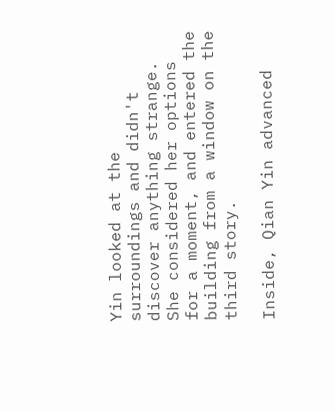Yin looked at the surroundings and didn't discover anything strange. She considered her options for a moment, and entered the building from a window on the third story.

Inside, Qian Yin advanced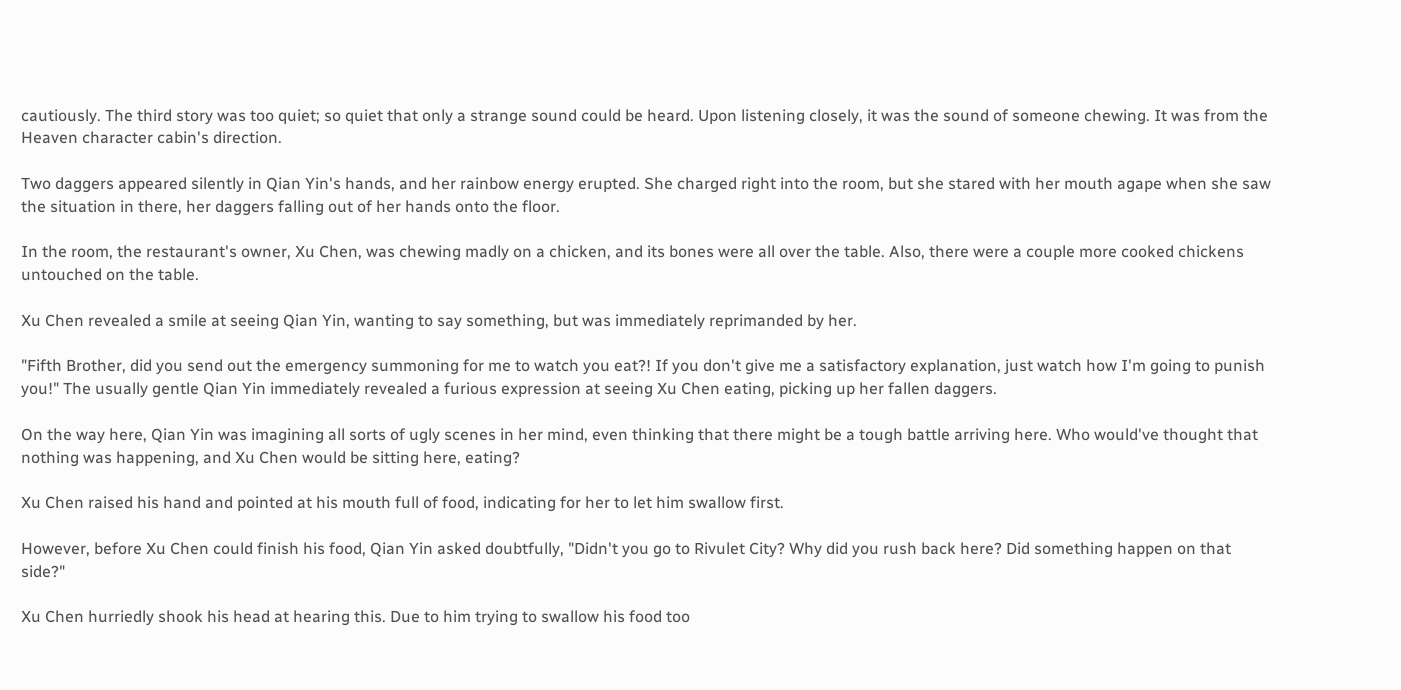cautiously. The third story was too quiet; so quiet that only a strange sound could be heard. Upon listening closely, it was the sound of someone chewing. It was from the Heaven character cabin's direction.

Two daggers appeared silently in Qian Yin's hands, and her rainbow energy erupted. She charged right into the room, but she stared with her mouth agape when she saw the situation in there, her daggers falling out of her hands onto the floor.

In the room, the restaurant's owner, Xu Chen, was chewing madly on a chicken, and its bones were all over the table. Also, there were a couple more cooked chickens untouched on the table.

Xu Chen revealed a smile at seeing Qian Yin, wanting to say something, but was immediately reprimanded by her.

"Fifth Brother, did you send out the emergency summoning for me to watch you eat?! If you don't give me a satisfactory explanation, just watch how I'm going to punish you!" The usually gentle Qian Yin immediately revealed a furious expression at seeing Xu Chen eating, picking up her fallen daggers.

On the way here, Qian Yin was imagining all sorts of ugly scenes in her mind, even thinking that there might be a tough battle arriving here. Who would've thought that nothing was happening, and Xu Chen would be sitting here, eating?

Xu Chen raised his hand and pointed at his mouth full of food, indicating for her to let him swallow first.

However, before Xu Chen could finish his food, Qian Yin asked doubtfully, "Didn't you go to Rivulet City? Why did you rush back here? Did something happen on that side?"

Xu Chen hurriedly shook his head at hearing this. Due to him trying to swallow his food too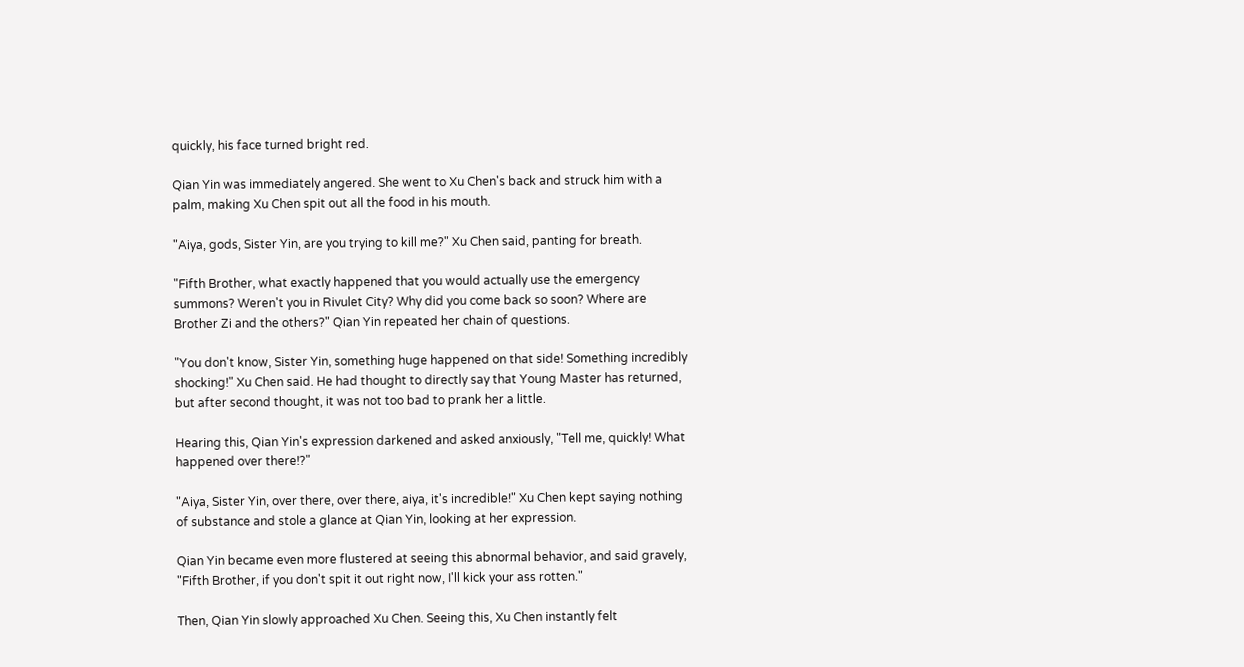quickly, his face turned bright red.

Qian Yin was immediately angered. She went to Xu Chen's back and struck him with a palm, making Xu Chen spit out all the food in his mouth.

"Aiya, gods, Sister Yin, are you trying to kill me?" Xu Chen said, panting for breath.

"Fifth Brother, what exactly happened that you would actually use the emergency summons? Weren't you in Rivulet City? Why did you come back so soon? Where are Brother Zi and the others?" Qian Yin repeated her chain of questions.

"You don't know, Sister Yin, something huge happened on that side! Something incredibly shocking!" Xu Chen said. He had thought to directly say that Young Master has returned, but after second thought, it was not too bad to prank her a little.

Hearing this, Qian Yin's expression darkened and asked anxiously, "Tell me, quickly! What happened over there!?"

"Aiya, Sister Yin, over there, over there, aiya, it's incredible!" Xu Chen kept saying nothing of substance and stole a glance at Qian Yin, looking at her expression.

Qian Yin became even more flustered at seeing this abnormal behavior, and said gravely, "Fifth Brother, if you don't spit it out right now, I'll kick your ass rotten."

Then, Qian Yin slowly approached Xu Chen. Seeing this, Xu Chen instantly felt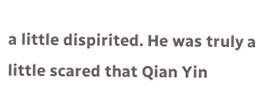a little dispirited. He was truly a little scared that Qian Yin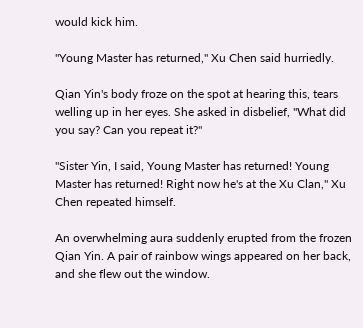would kick him.

"Young Master has returned," Xu Chen said hurriedly.

Qian Yin's body froze on the spot at hearing this, tears welling up in her eyes. She asked in disbelief, "What did you say? Can you repeat it?"

"Sister Yin, I said, Young Master has returned! Young Master has returned! Right now he's at the Xu Clan," Xu Chen repeated himself.

An overwhelming aura suddenly erupted from the frozen Qian Yin. A pair of rainbow wings appeared on her back, and she flew out the window.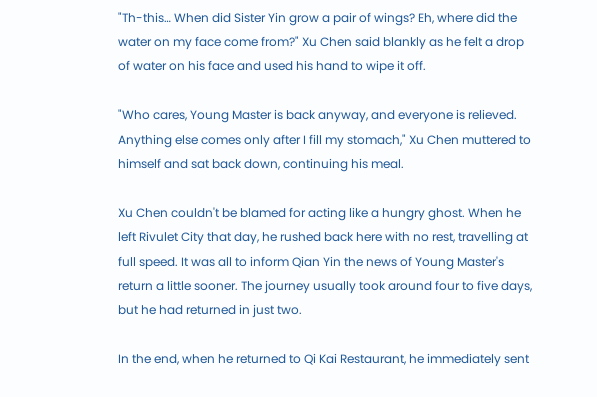"Th-this… When did Sister Yin grow a pair of wings? Eh, where did the water on my face come from?" Xu Chen said blankly as he felt a drop of water on his face and used his hand to wipe it off.

"Who cares, Young Master is back anyway, and everyone is relieved. Anything else comes only after I fill my stomach," Xu Chen muttered to himself and sat back down, continuing his meal.

Xu Chen couldn't be blamed for acting like a hungry ghost. When he left Rivulet City that day, he rushed back here with no rest, travelling at full speed. It was all to inform Qian Yin the news of Young Master's return a little sooner. The journey usually took around four to five days, but he had returned in just two.

In the end, when he returned to Qi Kai Restaurant, he immediately sent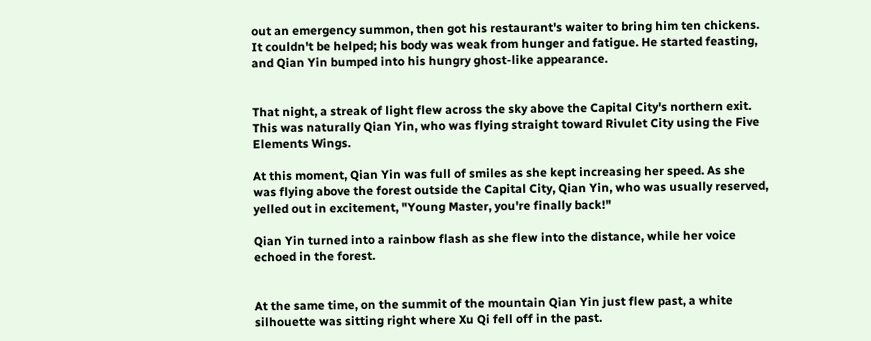out an emergency summon, then got his restaurant's waiter to bring him ten chickens. It couldn't be helped; his body was weak from hunger and fatigue. He started feasting, and Qian Yin bumped into his hungry ghost-like appearance.


That night, a streak of light flew across the sky above the Capital City's northern exit. This was naturally Qian Yin, who was flying straight toward Rivulet City using the Five Elements Wings.

At this moment, Qian Yin was full of smiles as she kept increasing her speed. As she was flying above the forest outside the Capital City, Qian Yin, who was usually reserved, yelled out in excitement, "Young Master, you're finally back!"

Qian Yin turned into a rainbow flash as she flew into the distance, while her voice echoed in the forest.


At the same time, on the summit of the mountain Qian Yin just flew past, a white silhouette was sitting right where Xu Qi fell off in the past.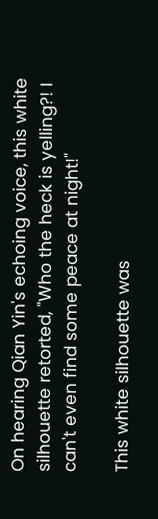On hearing Qian Yin's echoing voice, this white silhouette retorted, "Who the heck is yelling?! I can't even find some peace at night!"

This white silhouette was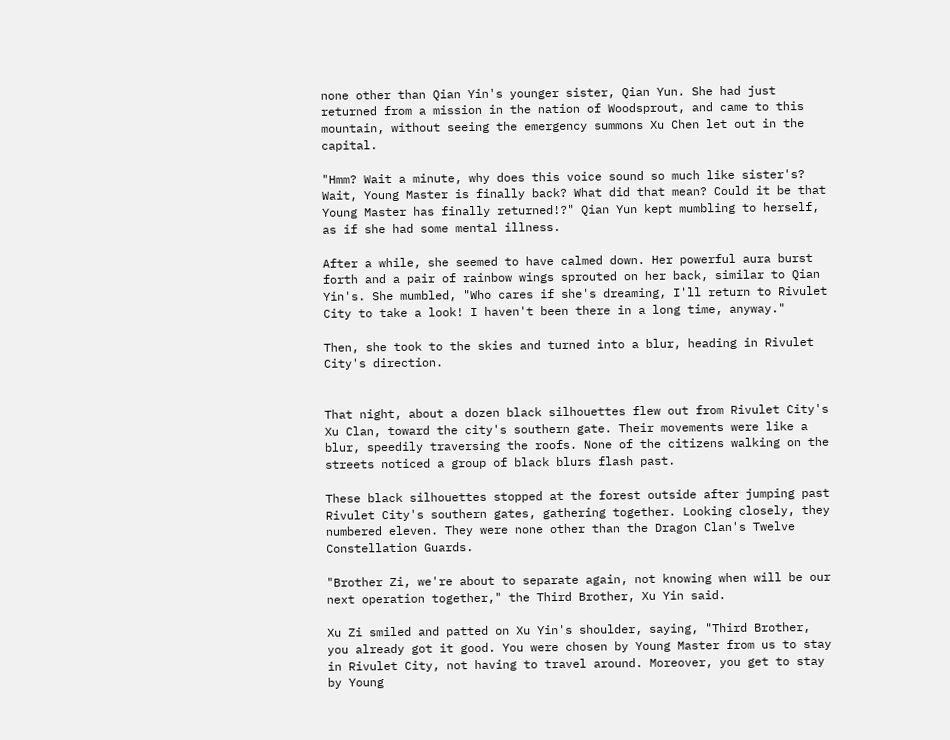none other than Qian Yin's younger sister, Qian Yun. She had just returned from a mission in the nation of Woodsprout, and came to this mountain, without seeing the emergency summons Xu Chen let out in the capital.

"Hmm? Wait a minute, why does this voice sound so much like sister's? Wait, Young Master is finally back? What did that mean? Could it be that Young Master has finally returned!?" Qian Yun kept mumbling to herself, as if she had some mental illness.

After a while, she seemed to have calmed down. Her powerful aura burst forth and a pair of rainbow wings sprouted on her back, similar to Qian Yin's. She mumbled, "Who cares if she's dreaming, I'll return to Rivulet City to take a look! I haven't been there in a long time, anyway."

Then, she took to the skies and turned into a blur, heading in Rivulet City's direction.


That night, about a dozen black silhouettes flew out from Rivulet City's Xu Clan, toward the city's southern gate. Their movements were like a blur, speedily traversing the roofs. None of the citizens walking on the streets noticed a group of black blurs flash past.

These black silhouettes stopped at the forest outside after jumping past Rivulet City's southern gates, gathering together. Looking closely, they numbered eleven. They were none other than the Dragon Clan's Twelve Constellation Guards.

"Brother Zi, we're about to separate again, not knowing when will be our next operation together," the Third Brother, Xu Yin said.

Xu Zi smiled and patted on Xu Yin's shoulder, saying, "Third Brother, you already got it good. You were chosen by Young Master from us to stay in Rivulet City, not having to travel around. Moreover, you get to stay by Young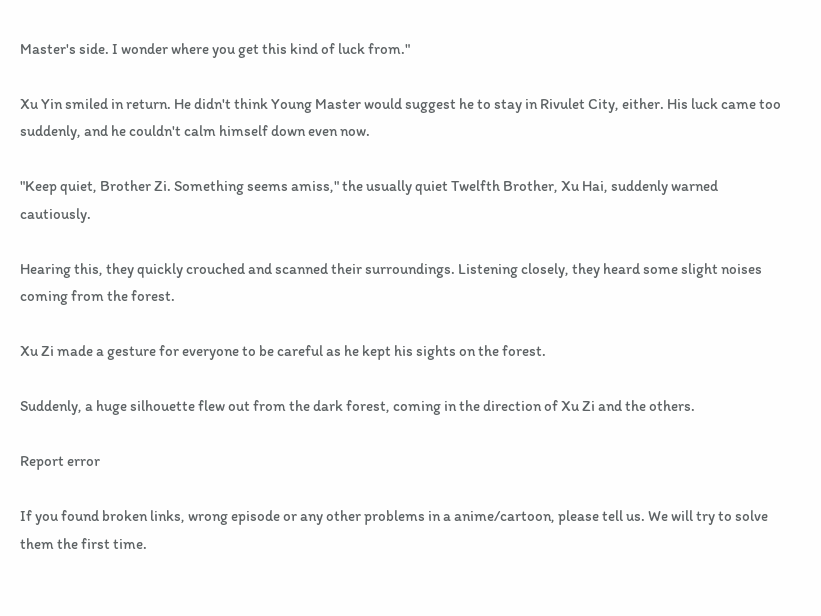Master's side. I wonder where you get this kind of luck from."

Xu Yin smiled in return. He didn't think Young Master would suggest he to stay in Rivulet City, either. His luck came too suddenly, and he couldn't calm himself down even now.

"Keep quiet, Brother Zi. Something seems amiss," the usually quiet Twelfth Brother, Xu Hai, suddenly warned cautiously.

Hearing this, they quickly crouched and scanned their surroundings. Listening closely, they heard some slight noises coming from the forest.

Xu Zi made a gesture for everyone to be careful as he kept his sights on the forest.

Suddenly, a huge silhouette flew out from the dark forest, coming in the direction of Xu Zi and the others.

Report error

If you found broken links, wrong episode or any other problems in a anime/cartoon, please tell us. We will try to solve them the first time.